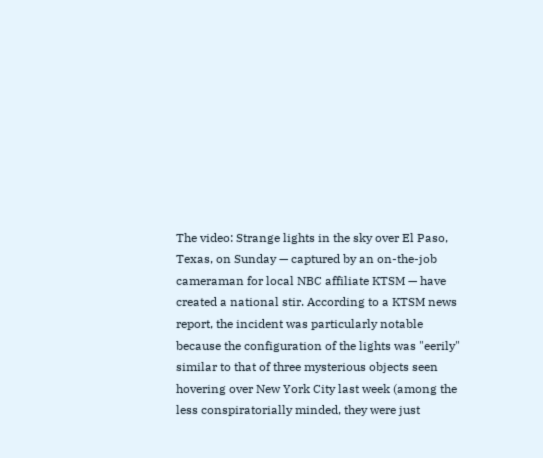The video: Strange lights in the sky over El Paso, Texas, on Sunday — captured by an on-the-job cameraman for local NBC affiliate KTSM — have created a national stir. According to a KTSM news report, the incident was particularly notable because the configuration of the lights was "eerily" similar to that of three mysterious objects seen hovering over New York City last week (among the less conspiratorially minded, they were just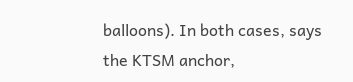balloons). In both cases, says the KTSM anchor,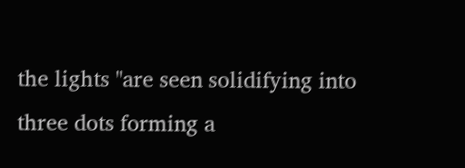the lights "are seen solidifying into three dots forming a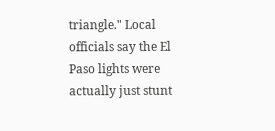triangle." Local officials say the El Paso lights were actually just stunt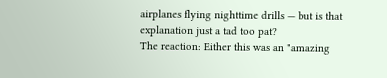airplanes flying nighttime drills — but is that explanation just a tad too pat?
The reaction: Either this was an "amazing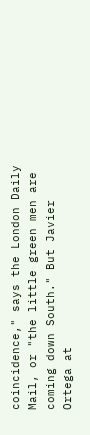coincidence," says the London Daily Mail, or "the little green men are coming down South." But Javier Ortega at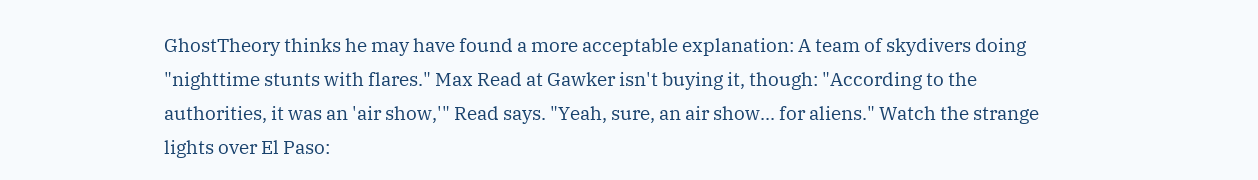GhostTheory thinks he may have found a more acceptable explanation: A team of skydivers doing "nighttime stunts with flares." Max Read at Gawker isn't buying it, though: "According to the authorities, it was an 'air show,'" Read says. "Yeah, sure, an air show... for aliens." Watch the strange lights over El Paso: